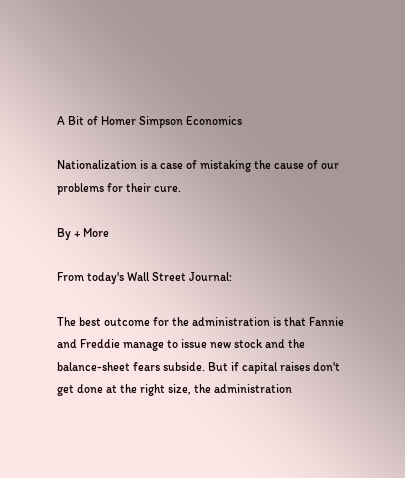A Bit of Homer Simpson Economics

Nationalization is a case of mistaking the cause of our problems for their cure.

By + More

From today's Wall Street Journal:

The best outcome for the administration is that Fannie and Freddie manage to issue new stock and the balance-sheet fears subside. But if capital raises don't get done at the right size, the administration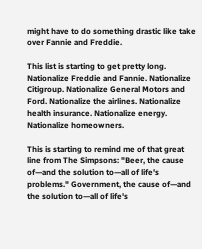might have to do something drastic like take over Fannie and Freddie.

This list is starting to get pretty long. Nationalize Freddie and Fannie. Nationalize Citigroup. Nationalize General Motors and Ford. Nationalize the airlines. Nationalize health insurance. Nationalize energy. Nationalize homeowners.

This is starting to remind me of that great line from The Simpsons: "Beer, the cause of—and the solution to—all of life's problems." Government, the cause of—and the solution to—all of life's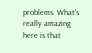problems. What's really amazing here is that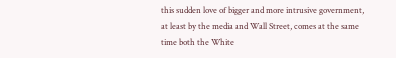this sudden love of bigger and more intrusive government, at least by the media and Wall Street, comes at the same time both the White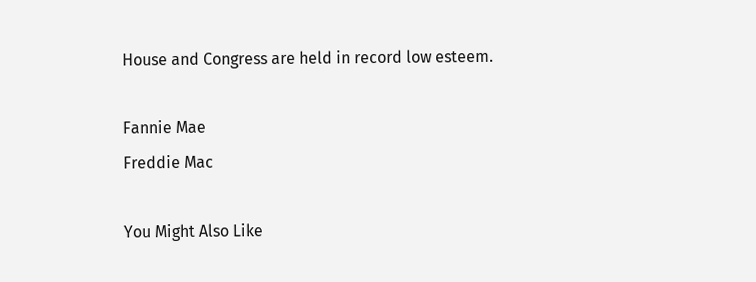House and Congress are held in record low esteem.

Fannie Mae
Freddie Mac

You Might Also Like